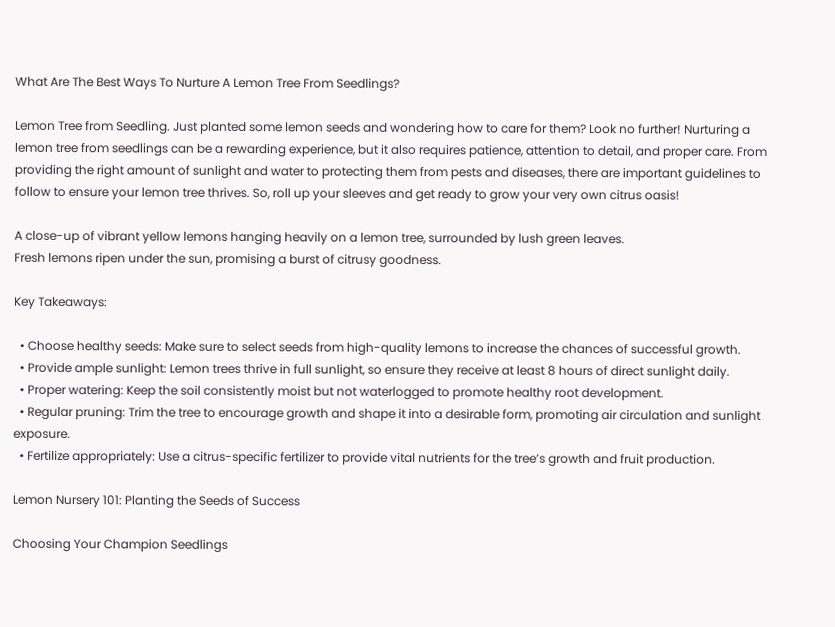What Are The Best Ways To Nurture A Lemon Tree From Seedlings?

Lemon Tree from Seedling. Just planted some lemon seeds and wondering how to care for them? Look no further! Nurturing a lemon tree from seedlings can be a rewarding experience, but it also requires patience, attention to detail, and proper care. From providing the right amount of sunlight and water to protecting them from pests and diseases, there are important guidelines to follow to ensure your lemon tree thrives. So, roll up your sleeves and get ready to grow your very own citrus oasis!

A close-up of vibrant yellow lemons hanging heavily on a lemon tree, surrounded by lush green leaves.
Fresh lemons ripen under the sun, promising a burst of citrusy goodness.

Key Takeaways:

  • Choose healthy seeds: Make sure to select seeds from high-quality lemons to increase the chances of successful growth.
  • Provide ample sunlight: Lemon trees thrive in full sunlight, so ensure they receive at least 8 hours of direct sunlight daily.
  • Proper watering: Keep the soil consistently moist but not waterlogged to promote healthy root development.
  • Regular pruning: Trim the tree to encourage growth and shape it into a desirable form, promoting air circulation and sunlight exposure.
  • Fertilize appropriately: Use a citrus-specific fertilizer to provide vital nutrients for the tree’s growth and fruit production.

Lemon Nursery 101: Planting the Seeds of Success

Choosing Your Champion Seedlings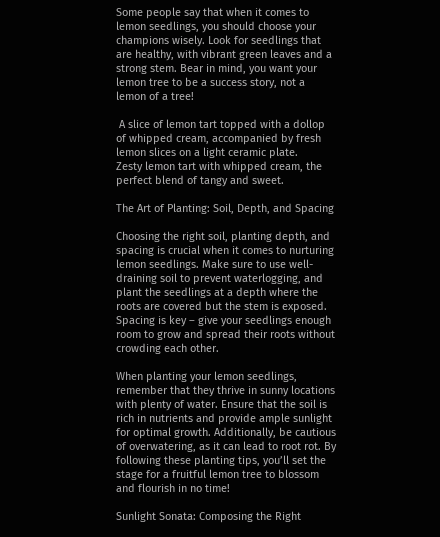Some people say that when it comes to lemon seedlings, you should choose your champions wisely. Look for seedlings that are healthy, with vibrant green leaves and a strong stem. Bear in mind, you want your lemon tree to be a success story, not a lemon of a tree!

 A slice of lemon tart topped with a dollop of whipped cream, accompanied by fresh lemon slices on a light ceramic plate.
Zesty lemon tart with whipped cream, the perfect blend of tangy and sweet.

The Art of Planting: Soil, Depth, and Spacing

Choosing the right soil, planting depth, and spacing is crucial when it comes to nurturing lemon seedlings. Make sure to use well-draining soil to prevent waterlogging, and plant the seedlings at a depth where the roots are covered but the stem is exposed. Spacing is key – give your seedlings enough room to grow and spread their roots without crowding each other.

When planting your lemon seedlings, remember that they thrive in sunny locations with plenty of water. Ensure that the soil is rich in nutrients and provide ample sunlight for optimal growth. Additionally, be cautious of overwatering, as it can lead to root rot. By following these planting tips, you’ll set the stage for a fruitful lemon tree to blossom and flourish in no time!

Sunlight Sonata: Composing the Right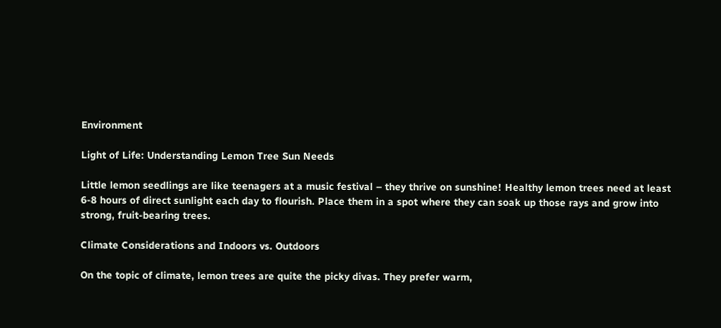Environment

Light of Life: Understanding Lemon Tree Sun Needs

Little lemon seedlings are like teenagers at a music festival – they thrive on sunshine! Healthy lemon trees need at least 6-8 hours of direct sunlight each day to flourish. Place them in a spot where they can soak up those rays and grow into strong, fruit-bearing trees.

Climate Considerations and Indoors vs. Outdoors

On the topic of climate, lemon trees are quite the picky divas. They prefer warm,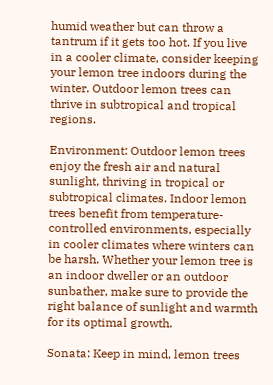humid weather but can throw a tantrum if it gets too hot. If you live in a cooler climate, consider keeping your lemon tree indoors during the winter. Outdoor lemon trees can thrive in subtropical and tropical regions.

Environment: Outdoor lemon trees enjoy the fresh air and natural sunlight, thriving in tropical or subtropical climates. Indoor lemon trees benefit from temperature-controlled environments, especially in cooler climates where winters can be harsh. Whether your lemon tree is an indoor dweller or an outdoor sunbather, make sure to provide the right balance of sunlight and warmth for its optimal growth.

Sonata: Keep in mind, lemon trees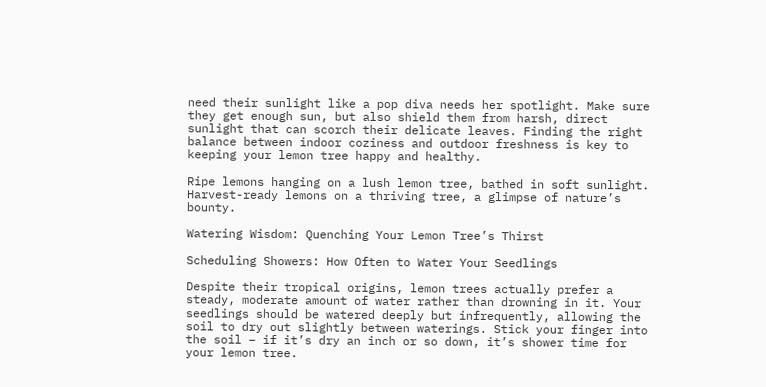need their sunlight like a pop diva needs her spotlight. Make sure they get enough sun, but also shield them from harsh, direct sunlight that can scorch their delicate leaves. Finding the right balance between indoor coziness and outdoor freshness is key to keeping your lemon tree happy and healthy.

Ripe lemons hanging on a lush lemon tree, bathed in soft sunlight.
Harvest-ready lemons on a thriving tree, a glimpse of nature’s bounty.

Watering Wisdom: Quenching Your Lemon Tree’s Thirst

Scheduling Showers: How Often to Water Your Seedlings

Despite their tropical origins, lemon trees actually prefer a steady, moderate amount of water rather than drowning in it. Your seedlings should be watered deeply but infrequently, allowing the soil to dry out slightly between waterings. Stick your finger into the soil – if it’s dry an inch or so down, it’s shower time for your lemon tree.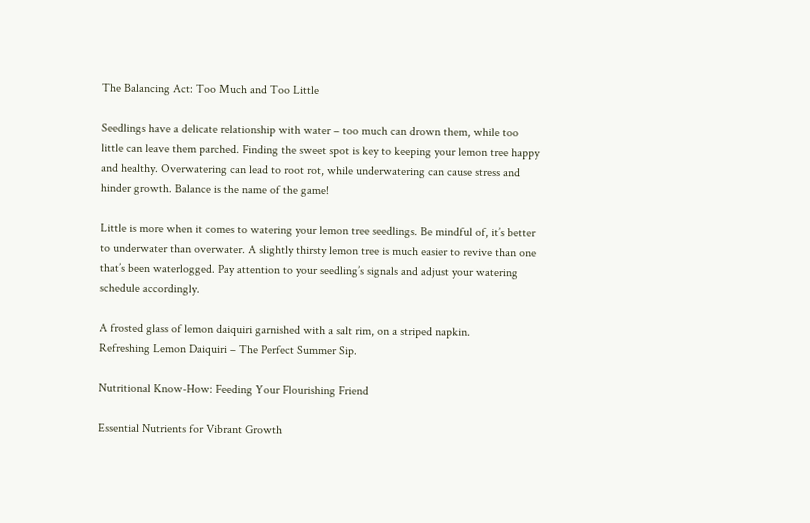The Balancing Act: Too Much and Too Little

Seedlings have a delicate relationship with water – too much can drown them, while too little can leave them parched. Finding the sweet spot is key to keeping your lemon tree happy and healthy. Overwatering can lead to root rot, while underwatering can cause stress and hinder growth. Balance is the name of the game!

Little is more when it comes to watering your lemon tree seedlings. Be mindful of, it’s better to underwater than overwater. A slightly thirsty lemon tree is much easier to revive than one that’s been waterlogged. Pay attention to your seedling’s signals and adjust your watering schedule accordingly.

A frosted glass of lemon daiquiri garnished with a salt rim, on a striped napkin.
Refreshing Lemon Daiquiri – The Perfect Summer Sip.

Nutritional Know-How: Feeding Your Flourishing Friend

Essential Nutrients for Vibrant Growth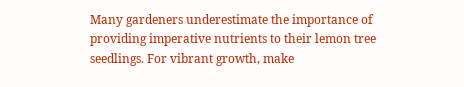Many gardeners underestimate the importance of providing imperative nutrients to their lemon tree seedlings. For vibrant growth, make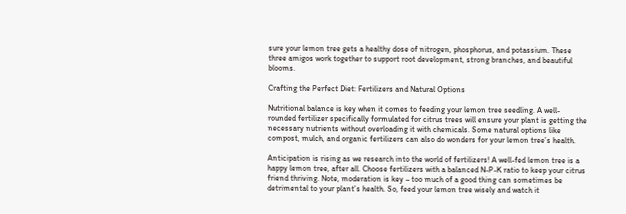sure your lemon tree gets a healthy dose of nitrogen, phosphorus, and potassium. These three amigos work together to support root development, strong branches, and beautiful blooms.

Crafting the Perfect Diet: Fertilizers and Natural Options

Nutritional balance is key when it comes to feeding your lemon tree seedling. A well-rounded fertilizer specifically formulated for citrus trees will ensure your plant is getting the necessary nutrients without overloading it with chemicals. Some natural options like compost, mulch, and organic fertilizers can also do wonders for your lemon tree’s health.

Anticipation is rising as we research into the world of fertilizers! A well-fed lemon tree is a happy lemon tree, after all. Choose fertilizers with a balanced N-P-K ratio to keep your citrus friend thriving. Note, moderation is key – too much of a good thing can sometimes be detrimental to your plant’s health. So, feed your lemon tree wisely and watch it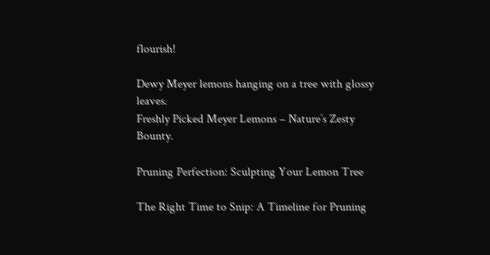flourish!

Dewy Meyer lemons hanging on a tree with glossy leaves.
Freshly Picked Meyer Lemons – Nature’s Zesty Bounty.

Pruning Perfection: Sculpting Your Lemon Tree

The Right Time to Snip: A Timeline for Pruning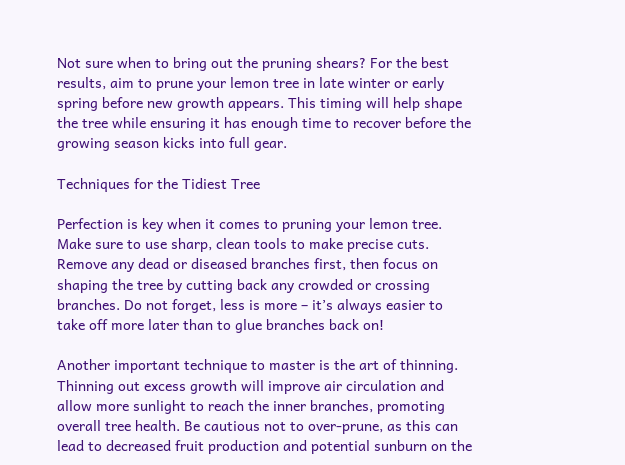Not sure when to bring out the pruning shears? For the best results, aim to prune your lemon tree in late winter or early spring before new growth appears. This timing will help shape the tree while ensuring it has enough time to recover before the growing season kicks into full gear.

Techniques for the Tidiest Tree

Perfection is key when it comes to pruning your lemon tree. Make sure to use sharp, clean tools to make precise cuts. Remove any dead or diseased branches first, then focus on shaping the tree by cutting back any crowded or crossing branches. Do not forget, less is more – it’s always easier to take off more later than to glue branches back on!

Another important technique to master is the art of thinning. Thinning out excess growth will improve air circulation and allow more sunlight to reach the inner branches, promoting overall tree health. Be cautious not to over-prune, as this can lead to decreased fruit production and potential sunburn on the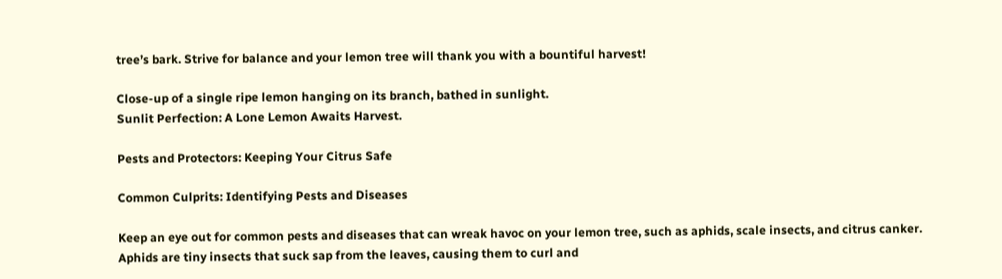tree’s bark. Strive for balance and your lemon tree will thank you with a bountiful harvest!

Close-up of a single ripe lemon hanging on its branch, bathed in sunlight.
Sunlit Perfection: A Lone Lemon Awaits Harvest.

Pests and Protectors: Keeping Your Citrus Safe

Common Culprits: Identifying Pests and Diseases

Keep an eye out for common pests and diseases that can wreak havoc on your lemon tree, such as aphids, scale insects, and citrus canker. Aphids are tiny insects that suck sap from the leaves, causing them to curl and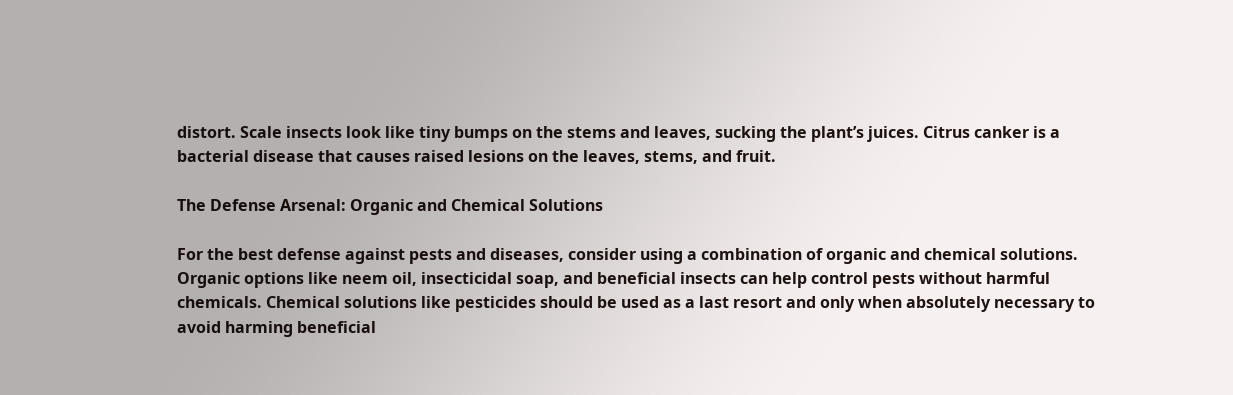distort. Scale insects look like tiny bumps on the stems and leaves, sucking the plant’s juices. Citrus canker is a bacterial disease that causes raised lesions on the leaves, stems, and fruit.

The Defense Arsenal: Organic and Chemical Solutions

For the best defense against pests and diseases, consider using a combination of organic and chemical solutions. Organic options like neem oil, insecticidal soap, and beneficial insects can help control pests without harmful chemicals. Chemical solutions like pesticides should be used as a last resort and only when absolutely necessary to avoid harming beneficial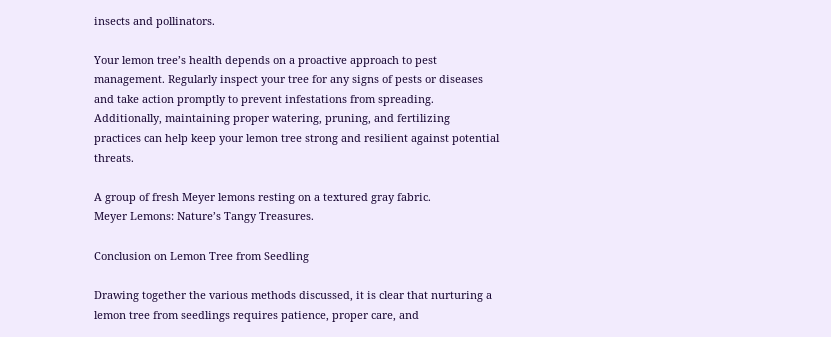insects and pollinators.

Your lemon tree’s health depends on a proactive approach to pest management. Regularly inspect your tree for any signs of pests or diseases and take action promptly to prevent infestations from spreading. Additionally, maintaining proper watering, pruning, and fertilizing practices can help keep your lemon tree strong and resilient against potential threats.

A group of fresh Meyer lemons resting on a textured gray fabric.
Meyer Lemons: Nature’s Tangy Treasures.

Conclusion on Lemon Tree from Seedling

Drawing together the various methods discussed, it is clear that nurturing a lemon tree from seedlings requires patience, proper care, and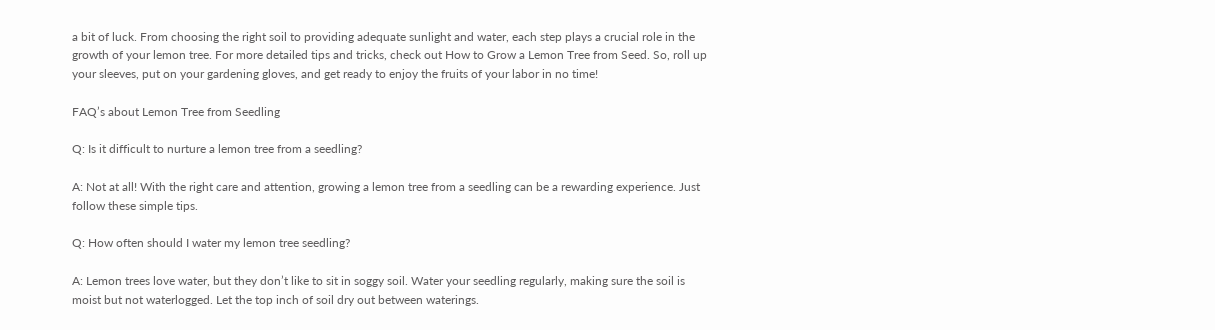a bit of luck. From choosing the right soil to providing adequate sunlight and water, each step plays a crucial role in the growth of your lemon tree. For more detailed tips and tricks, check out How to Grow a Lemon Tree from Seed. So, roll up your sleeves, put on your gardening gloves, and get ready to enjoy the fruits of your labor in no time!

FAQ’s about Lemon Tree from Seedling

Q: Is it difficult to nurture a lemon tree from a seedling?

A: Not at all! With the right care and attention, growing a lemon tree from a seedling can be a rewarding experience. Just follow these simple tips.

Q: How often should I water my lemon tree seedling?

A: Lemon trees love water, but they don’t like to sit in soggy soil. Water your seedling regularly, making sure the soil is moist but not waterlogged. Let the top inch of soil dry out between waterings.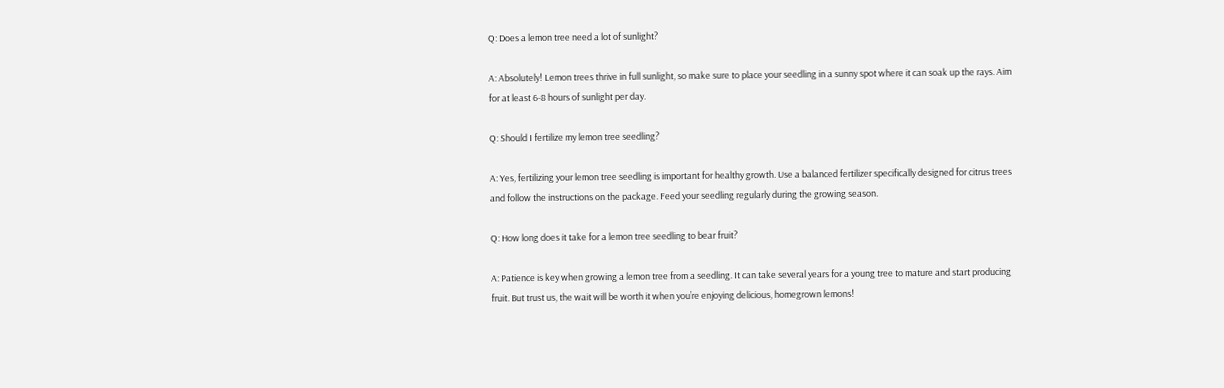Q: Does a lemon tree need a lot of sunlight?

A: Absolutely! Lemon trees thrive in full sunlight, so make sure to place your seedling in a sunny spot where it can soak up the rays. Aim for at least 6-8 hours of sunlight per day.

Q: Should I fertilize my lemon tree seedling?

A: Yes, fertilizing your lemon tree seedling is important for healthy growth. Use a balanced fertilizer specifically designed for citrus trees and follow the instructions on the package. Feed your seedling regularly during the growing season.

Q: How long does it take for a lemon tree seedling to bear fruit?

A: Patience is key when growing a lemon tree from a seedling. It can take several years for a young tree to mature and start producing fruit. But trust us, the wait will be worth it when you’re enjoying delicious, homegrown lemons!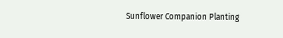Sunflower Companion Planting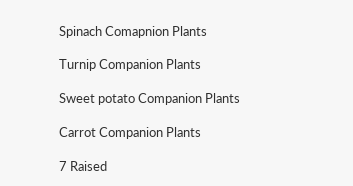Spinach Comapnion Plants

Turnip Companion Plants

Sweet potato Companion Plants

Carrot Companion Plants

7 Raised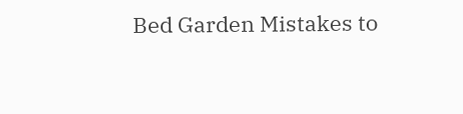Bed Garden Mistakes to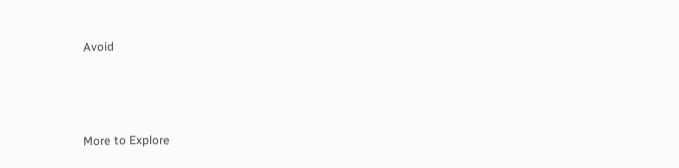Avoid



More to Explore